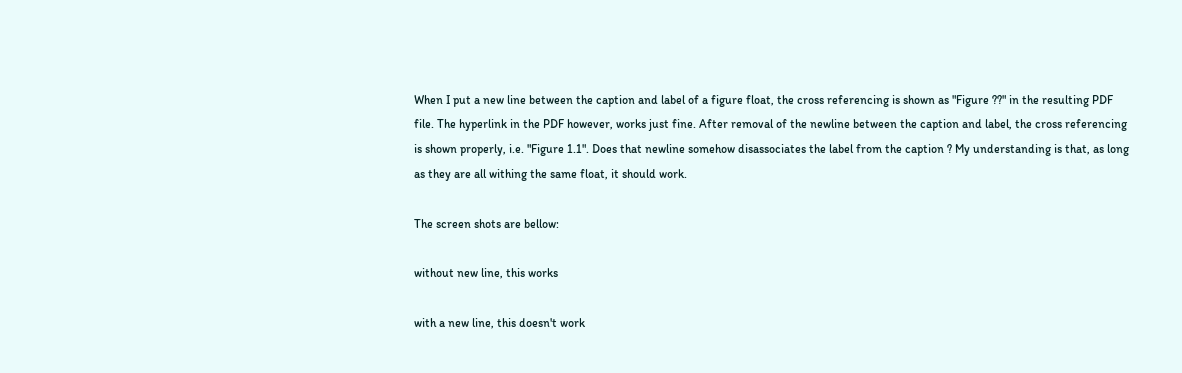When I put a new line between the caption and label of a figure float, the cross referencing is shown as "Figure ??" in the resulting PDF file. The hyperlink in the PDF however, works just fine. After removal of the newline between the caption and label, the cross referencing is shown properly, i.e. "Figure 1.1". Does that newline somehow disassociates the label from the caption ? My understanding is that, as long as they are all withing the same float, it should work.

The screen shots are bellow:

without new line, this works

with a new line, this doesn't work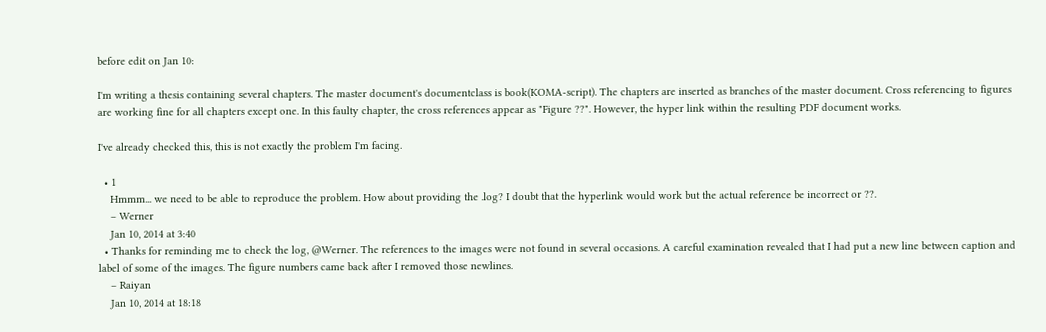before edit on Jan 10:

I'm writing a thesis containing several chapters. The master document's documentclass is book(KOMA-script). The chapters are inserted as branches of the master document. Cross referencing to figures are working fine for all chapters except one. In this faulty chapter, the cross references appear as "Figure ??". However, the hyper link within the resulting PDF document works.

I've already checked this, this is not exactly the problem I'm facing.

  • 1
    Hmmm... we need to be able to reproduce the problem. How about providing the .log? I doubt that the hyperlink would work but the actual reference be incorrect or ??.
    – Werner
    Jan 10, 2014 at 3:40
  • Thanks for reminding me to check the log, @Werner. The references to the images were not found in several occasions. A careful examination revealed that I had put a new line between caption and label of some of the images. The figure numbers came back after I removed those newlines.
    – Raiyan
    Jan 10, 2014 at 18:18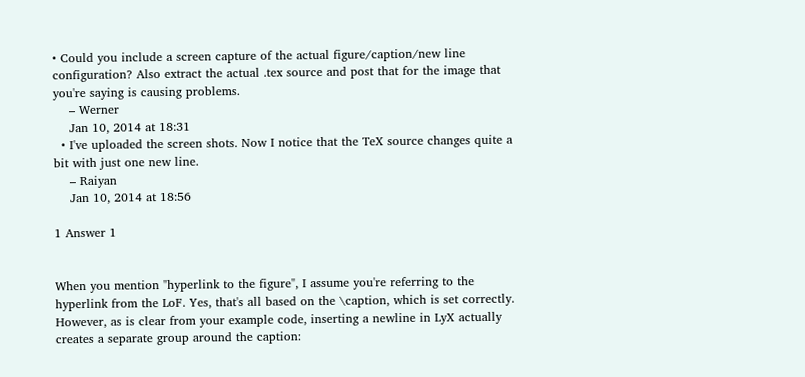• Could you include a screen capture of the actual figure/caption/new line configuration? Also extract the actual .tex source and post that for the image that you're saying is causing problems.
    – Werner
    Jan 10, 2014 at 18:31
  • I've uploaded the screen shots. Now I notice that the TeX source changes quite a bit with just one new line.
    – Raiyan
    Jan 10, 2014 at 18:56

1 Answer 1


When you mention "hyperlink to the figure", I assume you're referring to the hyperlink from the LoF. Yes, that's all based on the \caption, which is set correctly. However, as is clear from your example code, inserting a newline in LyX actually creates a separate group around the caption: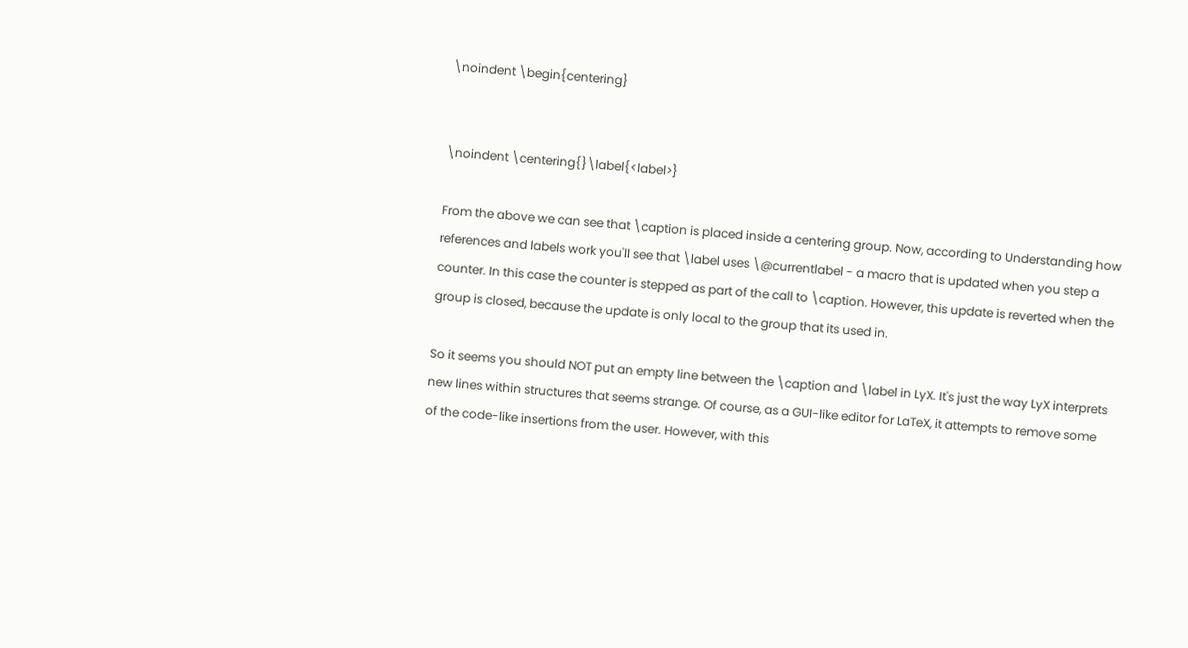\noindent \begin{centering}


\noindent \centering{}\label{<label>}

From the above we can see that \caption is placed inside a centering group. Now, according to Understanding how references and labels work you'll see that \label uses \@currentlabel - a macro that is updated when you step a counter. In this case the counter is stepped as part of the call to \caption. However, this update is reverted when the group is closed, because the update is only local to the group that its used in.

So it seems you should NOT put an empty line between the \caption and \label in LyX. It's just the way LyX interprets new lines within structures that seems strange. Of course, as a GUI-like editor for LaTeX, it attempts to remove some of the code-like insertions from the user. However, with this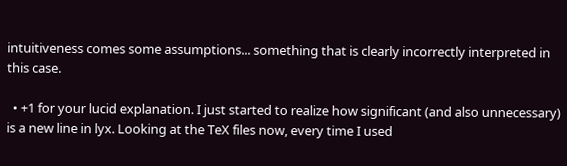intuitiveness comes some assumptions... something that is clearly incorrectly interpreted in this case.

  • +1 for your lucid explanation. I just started to realize how significant (and also unnecessary) is a new line in lyx. Looking at the TeX files now, every time I used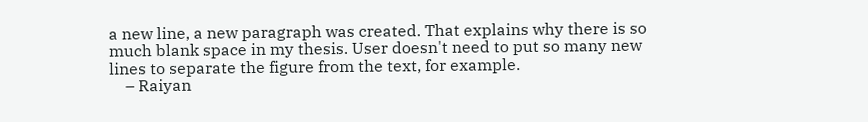a new line, a new paragraph was created. That explains why there is so much blank space in my thesis. User doesn't need to put so many new lines to separate the figure from the text, for example.
    – Raiyan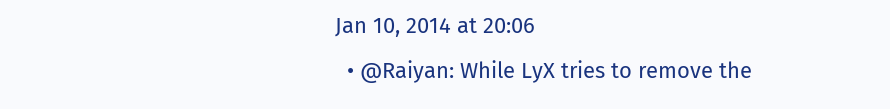Jan 10, 2014 at 20:06
  • @Raiyan: While LyX tries to remove the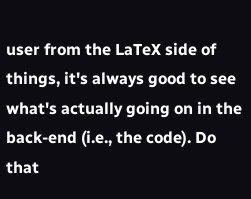user from the LaTeX side of things, it's always good to see what's actually going on in the back-end (i.e., the code). Do that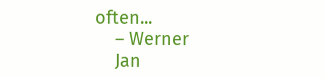often...
    – Werner
    Jan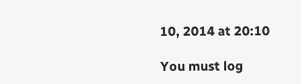10, 2014 at 20:10

You must log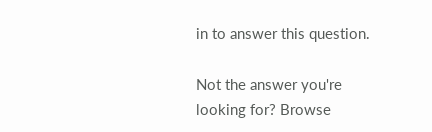in to answer this question.

Not the answer you're looking for? Browse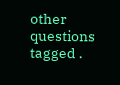other questions tagged .